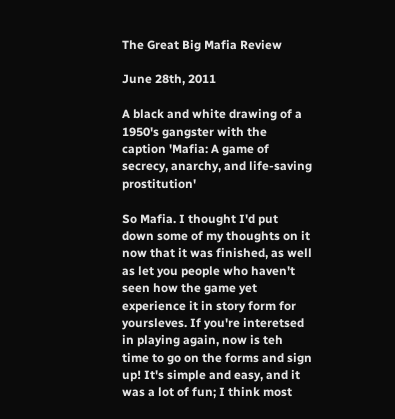The Great Big Mafia Review

June 28th, 2011

A black and white drawing of a 1950's gangster with the caption 'Mafia: A game of secrecy, anarchy, and life-saving prostitution'

So Mafia. I thought I'd put down some of my thoughts on it now that it was finished, as well as let you people who haven't seen how the game yet experience it in story form for yoursleves. If you're interetsed in playing again, now is teh time to go on the forms and sign up! It's simple and easy, and it was a lot of fun; I think most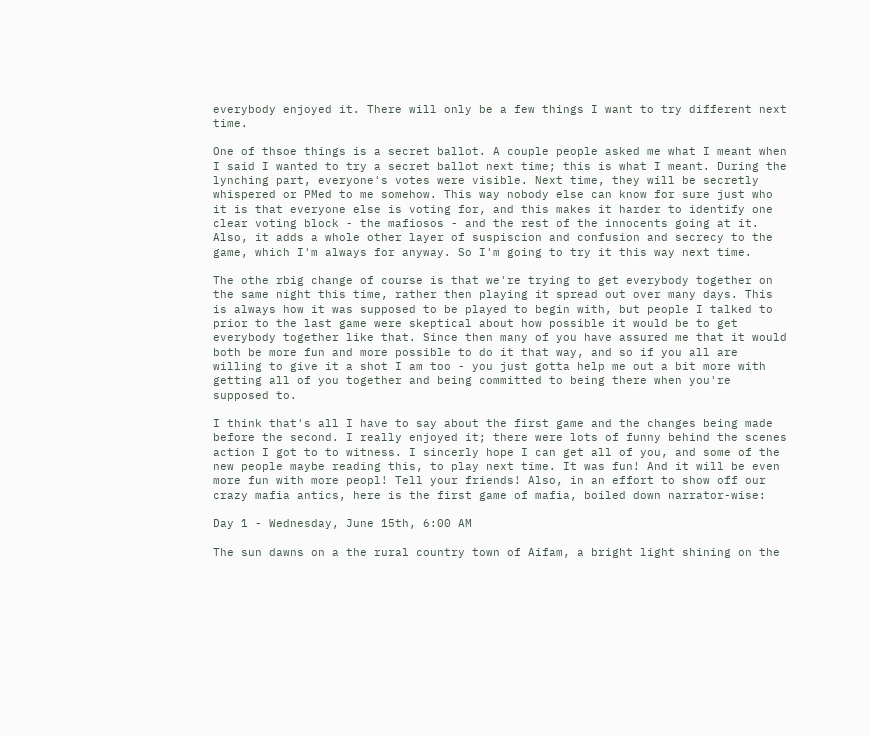everybody enjoyed it. There will only be a few things I want to try different next time.

One of thsoe things is a secret ballot. A couple people asked me what I meant when I said I wanted to try a secret ballot next time; this is what I meant. During the lynching part, everyone's votes were visible. Next time, they will be secretly whispered or PMed to me somehow. This way nobody else can know for sure just who it is that everyone else is voting for, and this makes it harder to identify one clear voting block - the mafiosos - and the rest of the innocents going at it. Also, it adds a whole other layer of suspiscion and confusion and secrecy to the game, which I'm always for anyway. So I'm going to try it this way next time.

The othe rbig change of course is that we're trying to get everybody together on the same night this time, rather then playing it spread out over many days. This is always how it was supposed to be played to begin with, but people I talked to prior to the last game were skeptical about how possible it would be to get everybody together like that. Since then many of you have assured me that it would both be more fun and more possible to do it that way, and so if you all are willing to give it a shot I am too - you just gotta help me out a bit more with getting all of you together and being committed to being there when you're supposed to.

I think that's all I have to say about the first game and the changes being made before the second. I really enjoyed it; there were lots of funny behind the scenes action I got to to witness. I sincerly hope I can get all of you, and some of the new people maybe reading this, to play next time. It was fun! And it will be even more fun with more peopl! Tell your friends! Also, in an effort to show off our crazy mafia antics, here is the first game of mafia, boiled down narrator-wise:

Day 1 - Wednesday, June 15th, 6:00 AM

The sun dawns on a the rural country town of Aifam, a bright light shining on the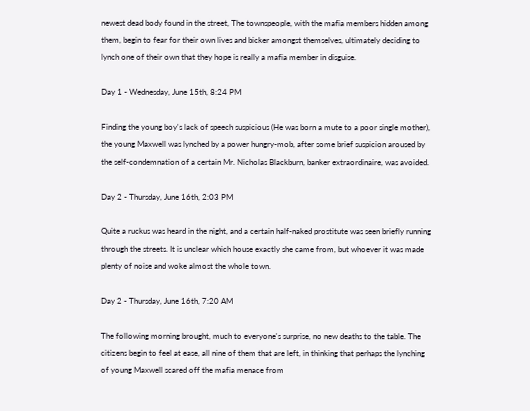newest dead body found in the street, The townspeople, with the mafia members hidden among them, begin to fear for their own lives and bicker amongst themselves, ultimately deciding to lynch one of their own that they hope is really a mafia member in disguise.

Day 1 - Wednesday, June 15th, 8:24 PM

Finding the young boy's lack of speech suspicious (He was born a mute to a poor single mother), the young Maxwell was lynched by a power hungry-mob, after some brief suspicion aroused by the self-condemnation of a certain Mr. Nicholas Blackburn, banker extraordinaire, was avoided.

Day 2 - Thursday, June 16th, 2:03 PM

Quite a ruckus was heard in the night, and a certain half-naked prostitute was seen briefly running through the streets. It is unclear which house exactly she came from, but whoever it was made plenty of noise and woke almost the whole town.

Day 2 - Thursday, June 16th, 7:20 AM

The following morning brought, much to everyone's surprise, no new deaths to the table. The citizens begin to feel at ease, all nine of them that are left, in thinking that perhaps the lynching of young Maxwell scared off the mafia menace from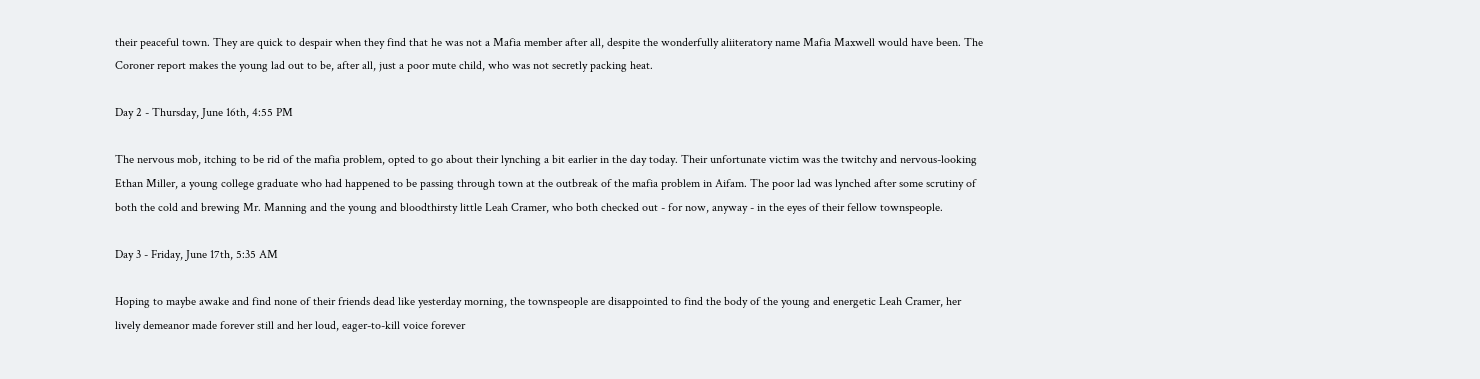their peaceful town. They are quick to despair when they find that he was not a Mafia member after all, despite the wonderfully aliiteratory name Mafia Maxwell would have been. The Coroner report makes the young lad out to be, after all, just a poor mute child, who was not secretly packing heat.

Day 2 - Thursday, June 16th, 4:55 PM

The nervous mob, itching to be rid of the mafia problem, opted to go about their lynching a bit earlier in the day today. Their unfortunate victim was the twitchy and nervous-looking Ethan Miller, a young college graduate who had happened to be passing through town at the outbreak of the mafia problem in Aifam. The poor lad was lynched after some scrutiny of both the cold and brewing Mr. Manning and the young and bloodthirsty little Leah Cramer, who both checked out - for now, anyway - in the eyes of their fellow townspeople.

Day 3 - Friday, June 17th, 5:35 AM

Hoping to maybe awake and find none of their friends dead like yesterday morning, the townspeople are disappointed to find the body of the young and energetic Leah Cramer, her lively demeanor made forever still and her loud, eager-to-kill voice forever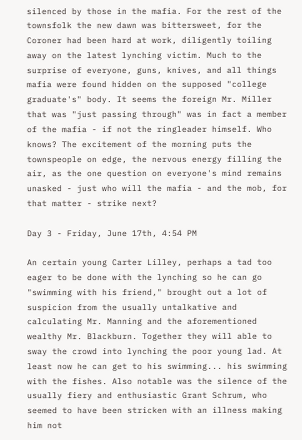silenced by those in the mafia. For the rest of the townsfolk the new dawn was bittersweet, for the Coroner had been hard at work, diligently toiling away on the latest lynching victim. Much to the surprise of everyone, guns, knives, and all things mafia were found hidden on the supposed "college graduate's" body. It seems the foreign Mr. Miller that was "just passing through" was in fact a member of the mafia - if not the ringleader himself. Who knows? The excitement of the morning puts the townspeople on edge, the nervous energy filling the air, as the one question on everyone's mind remains unasked - just who will the mafia - and the mob, for that matter - strike next?

Day 3 - Friday, June 17th, 4:54 PM

An certain young Carter Lilley, perhaps a tad too eager to be done with the lynching so he can go "swimming with his friend," brought out a lot of suspicion from the usually untalkative and calculating Mr. Manning and the aforementioned wealthy Mr. Blackburn. Together they will able to sway the crowd into lynching the poor young lad. At least now he can get to his swimming... his swimming with the fishes. Also notable was the silence of the usually fiery and enthusiastic Grant Schrum, who seemed to have been stricken with an illness making him not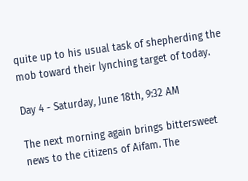quite up to his usual task of shepherding the mob toward their lynching target of today.

Day 4 - Saturday, June 18th, 9:32 AM

The next morning again brings bittersweet news to the citizens of Aifam. The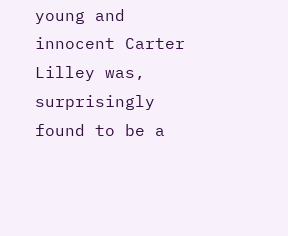young and innocent Carter Lilley was, surprisingly found to be a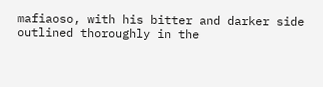mafiaoso, with his bitter and darker side outlined thoroughly in the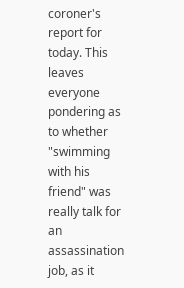coroner's report for today. This leaves everyone pondering as to whether "swimming with his friend" was really talk for an assassination job, as it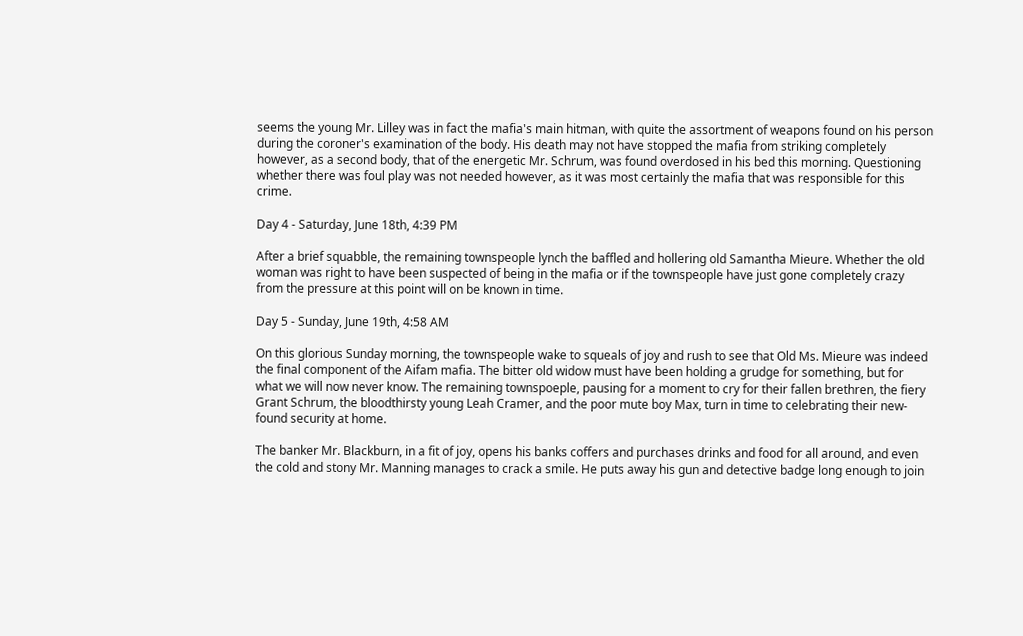seems the young Mr. Lilley was in fact the mafia's main hitman, with quite the assortment of weapons found on his person during the coroner's examination of the body. His death may not have stopped the mafia from striking completely however, as a second body, that of the energetic Mr. Schrum, was found overdosed in his bed this morning. Questioning whether there was foul play was not needed however, as it was most certainly the mafia that was responsible for this crime.

Day 4 - Saturday, June 18th, 4:39 PM

After a brief squabble, the remaining townspeople lynch the baffled and hollering old Samantha Mieure. Whether the old woman was right to have been suspected of being in the mafia or if the townspeople have just gone completely crazy from the pressure at this point will on be known in time.

Day 5 - Sunday, June 19th, 4:58 AM

On this glorious Sunday morning, the townspeople wake to squeals of joy and rush to see that Old Ms. Mieure was indeed the final component of the Aifam mafia. The bitter old widow must have been holding a grudge for something, but for what we will now never know. The remaining townspoeple, pausing for a moment to cry for their fallen brethren, the fiery Grant Schrum, the bloodthirsty young Leah Cramer, and the poor mute boy Max, turn in time to celebrating their new-found security at home.

The banker Mr. Blackburn, in a fit of joy, opens his banks coffers and purchases drinks and food for all around, and even the cold and stony Mr. Manning manages to crack a smile. He puts away his gun and detective badge long enough to join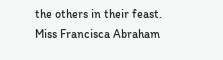the others in their feast. Miss Francisca Abraham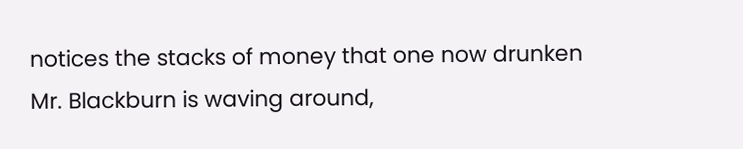notices the stacks of money that one now drunken Mr. Blackburn is waving around,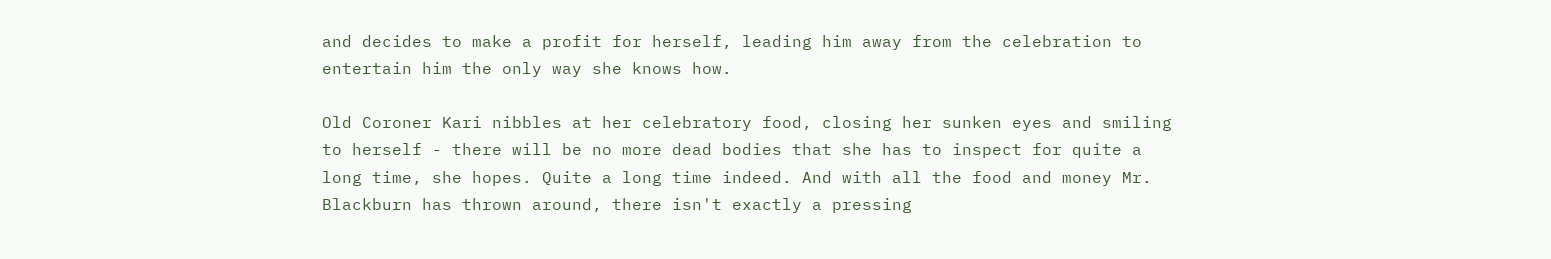and decides to make a profit for herself, leading him away from the celebration to entertain him the only way she knows how.

Old Coroner Kari nibbles at her celebratory food, closing her sunken eyes and smiling to herself - there will be no more dead bodies that she has to inspect for quite a long time, she hopes. Quite a long time indeed. And with all the food and money Mr. Blackburn has thrown around, there isn't exactly a pressing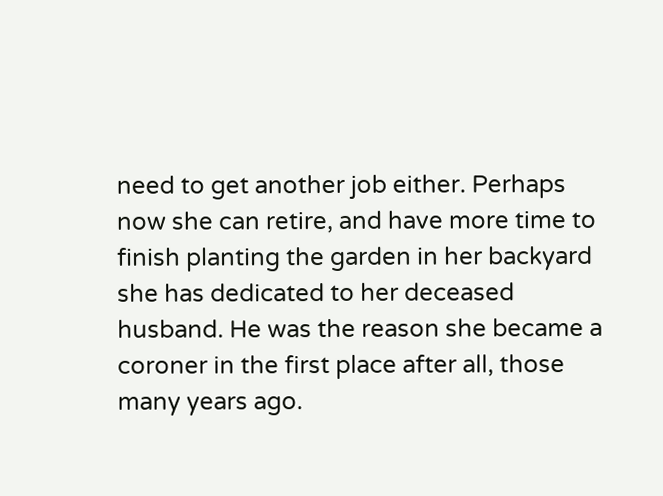need to get another job either. Perhaps now she can retire, and have more time to finish planting the garden in her backyard she has dedicated to her deceased husband. He was the reason she became a coroner in the first place after all, those many years ago.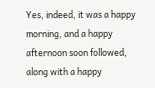Yes, indeed, it was a happy morning, and a happy afternoon soon followed, along with a happy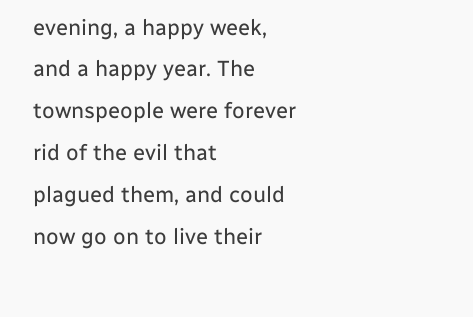evening, a happy week, and a happy year. The townspeople were forever rid of the evil that plagued them, and could now go on to live their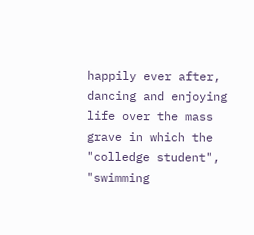happily ever after, dancing and enjoying life over the mass grave in which the "colledge student", "swimming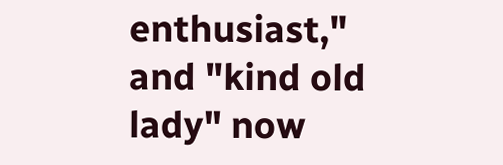enthusiast," and "kind old lady" now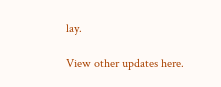lay.

View other updates here.